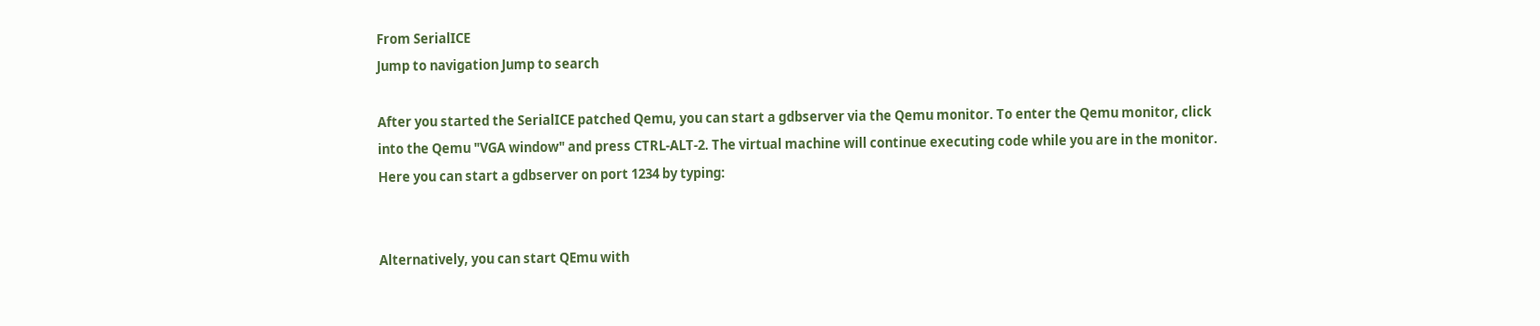From SerialICE
Jump to navigation Jump to search

After you started the SerialICE patched Qemu, you can start a gdbserver via the Qemu monitor. To enter the Qemu monitor, click into the Qemu "VGA window" and press CTRL-ALT-2. The virtual machine will continue executing code while you are in the monitor. Here you can start a gdbserver on port 1234 by typing:


Alternatively, you can start QEmu with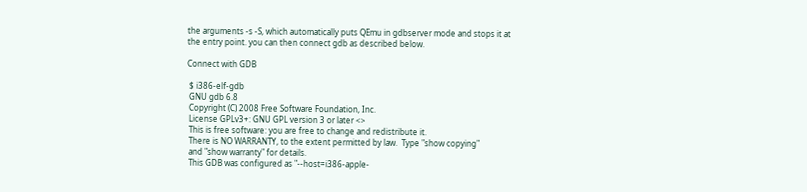the arguments -s -S, which automatically puts QEmu in gdbserver mode and stops it at the entry point. you can then connect gdb as described below.

Connect with GDB

 $ i386-elf-gdb
 GNU gdb 6.8
 Copyright (C) 2008 Free Software Foundation, Inc.
 License GPLv3+: GNU GPL version 3 or later <>
 This is free software: you are free to change and redistribute it.
 There is NO WARRANTY, to the extent permitted by law.  Type "show copying"
 and "show warranty" for details.
 This GDB was configured as "--host=i386-apple-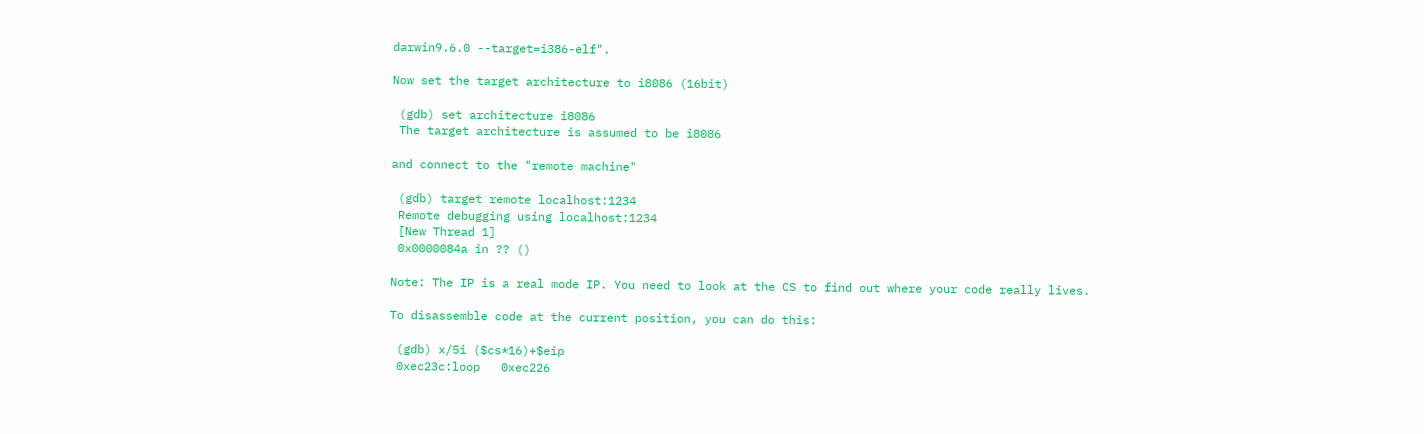darwin9.6.0 --target=i386-elf".

Now set the target architecture to i8086 (16bit)

 (gdb) set architecture i8086
 The target architecture is assumed to be i8086

and connect to the "remote machine"

 (gdb) target remote localhost:1234
 Remote debugging using localhost:1234
 [New Thread 1]
 0x0000084a in ?? ()

Note: The IP is a real mode IP. You need to look at the CS to find out where your code really lives.

To disassemble code at the current position, you can do this:

 (gdb) x/5i ($cs*16)+$eip
 0xec23c:loop   0xec226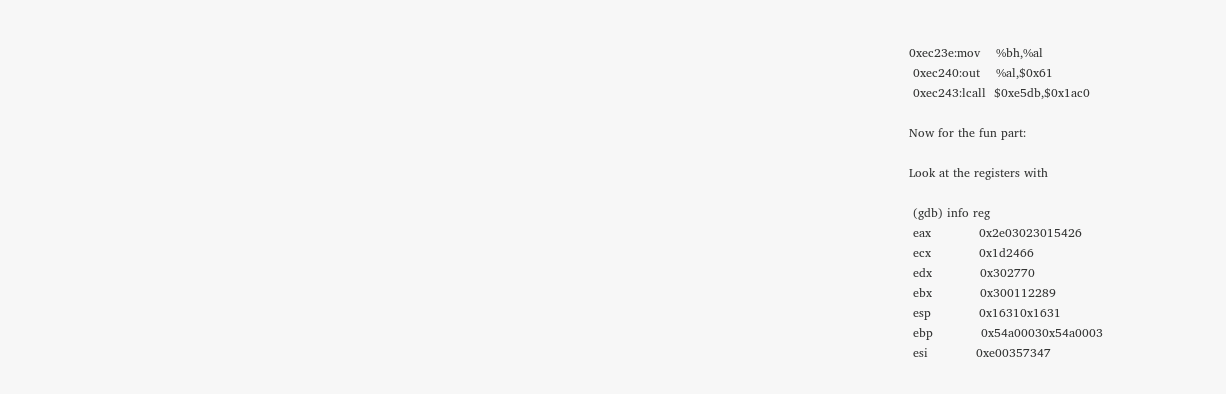0xec23e:mov    %bh,%al
 0xec240:out    %al,$0x61
 0xec243:lcall  $0xe5db,$0x1ac0

Now for the fun part:

Look at the registers with

 (gdb) info reg
 eax            0x2e03023015426
 ecx            0x1d2466
 edx            0x302770
 ebx            0x300112289
 esp            0x16310x1631
 ebp            0x54a00030x54a0003
 esi            0xe00357347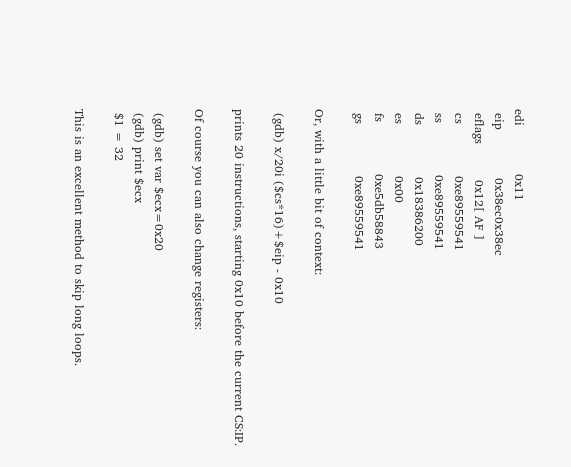edi            0x11
 eip            0x38ec0x38ec
 eflags         0x12[ AF ]
 cs             0xe89559541
 ss             0xe89559541
 ds             0x18386200
 es             0x00
 fs             0xe5db58843
 gs             0xe89559541

Or, with a little bit of context:

 (gdb) x/20i ($cs*16)+$eip - 0x10

prints 20 instructions, starting 0x10 before the current CS:IP.

Of course you can also change registers:

 (gdb) set var $ecx=0x20
 (gdb) print $ecx
 $1 = 32

This is an excellent method to skip long loops.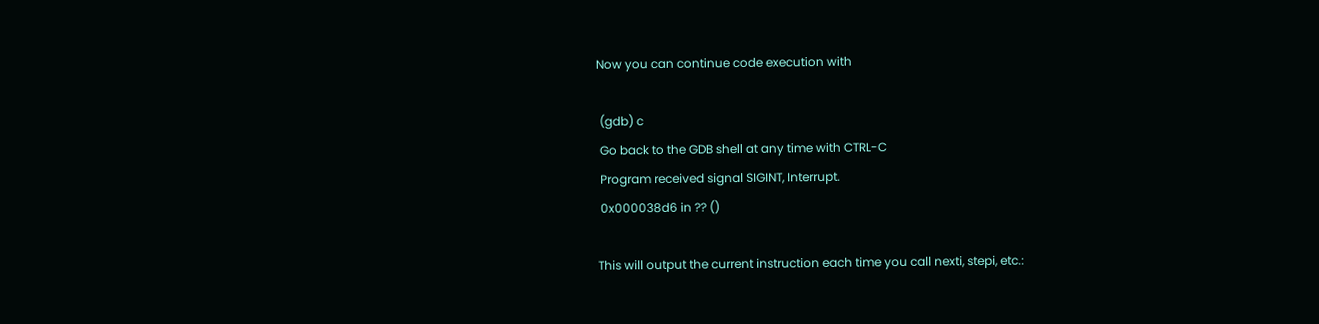Now you can continue code execution with

 (gdb) c
 Go back to the GDB shell at any time with CTRL-C
 Program received signal SIGINT, Interrupt.
 0x000038d6 in ?? ()

This will output the current instruction each time you call nexti, stepi, etc.: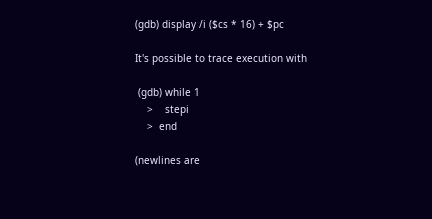(gdb) display /i ($cs * 16) + $pc

It's possible to trace execution with

 (gdb) while 1
    >    stepi
    >  end

(newlines are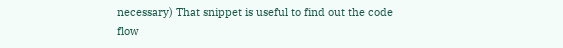necessary) That snippet is useful to find out the code flow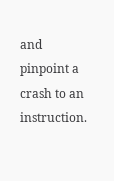and pinpoint a crash to an instruction.